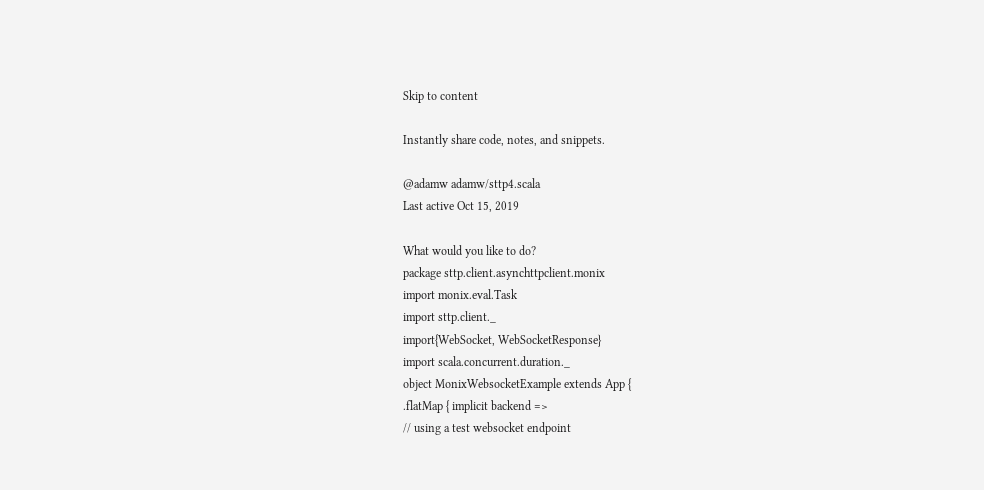Skip to content

Instantly share code, notes, and snippets.

@adamw adamw/sttp4.scala
Last active Oct 15, 2019

What would you like to do?
package sttp.client.asynchttpclient.monix
import monix.eval.Task
import sttp.client._
import{WebSocket, WebSocketResponse}
import scala.concurrent.duration._
object MonixWebsocketExample extends App {
.flatMap { implicit backend =>
// using a test websocket endpoint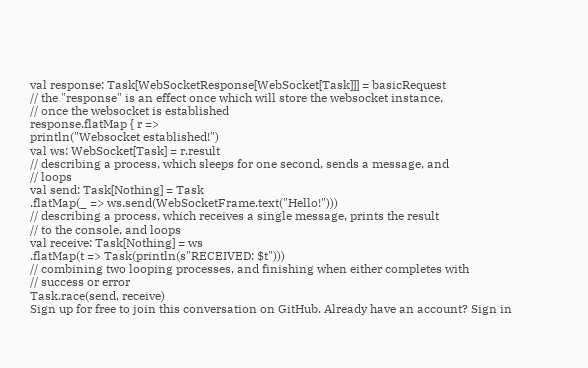val response: Task[WebSocketResponse[WebSocket[Task]]] = basicRequest
// the "response" is an effect once which will store the websocket instance,
// once the websocket is established
response.flatMap { r =>
println("Websocket established!")
val ws: WebSocket[Task] = r.result
// describing a process, which sleeps for one second, sends a message, and
// loops
val send: Task[Nothing] = Task
.flatMap(_ => ws.send(WebSocketFrame.text("Hello!")))
// describing a process, which receives a single message, prints the result
// to the console, and loops
val receive: Task[Nothing] = ws
.flatMap(t => Task(println(s"RECEIVED: $t")))
// combining two looping processes, and finishing when either completes with
// success or error
Task.race(send, receive)
Sign up for free to join this conversation on GitHub. Already have an account? Sign in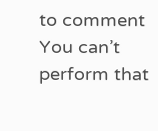to comment
You can’t perform that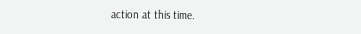action at this time.